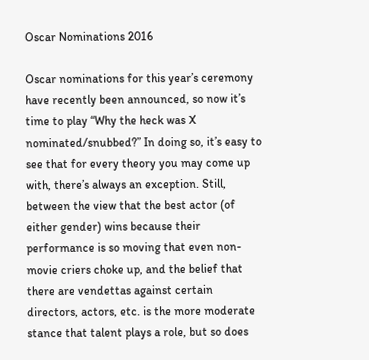Oscar Nominations 2016

Oscar nominations for this year’s ceremony have recently been announced, so now it’s time to play “Why the heck was X nominated/snubbed?” In doing so, it’s easy to see that for every theory you may come up with, there’s always an exception. Still, between the view that the best actor (of either gender) wins because their performance is so moving that even non-movie criers choke up, and the belief that there are vendettas against certain directors, actors, etc. is the more moderate stance that talent plays a role, but so does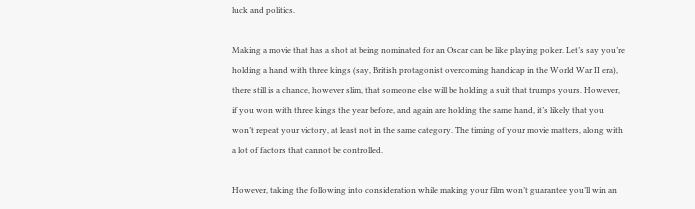luck and politics.

Making a movie that has a shot at being nominated for an Oscar can be like playing poker. Let’s say you’re holding a hand with three kings (say, British protagonist overcoming handicap in the World War II era), there still is a chance, however slim, that someone else will be holding a suit that trumps yours. However, if you won with three kings the year before, and again are holding the same hand, it’s likely that you won’t repeat your victory, at least not in the same category. The timing of your movie matters, along with a lot of factors that cannot be controlled.

However, taking the following into consideration while making your film won’t guarantee you’ll win an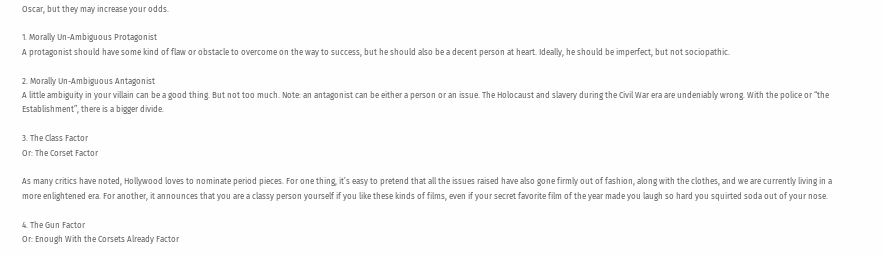Oscar, but they may increase your odds.

1. Morally Un-Ambiguous Protagonist
A protagonist should have some kind of flaw or obstacle to overcome on the way to success, but he should also be a decent person at heart. Ideally, he should be imperfect, but not sociopathic.

2. Morally Un-Ambiguous Antagonist
A little ambiguity in your villain can be a good thing. But not too much. Note: an antagonist can be either a person or an issue. The Holocaust and slavery during the Civil War era are undeniably wrong. With the police or “the Establishment”, there is a bigger divide.

3. The Class Factor
Or: The Corset Factor

As many critics have noted, Hollywood loves to nominate period pieces. For one thing, it’s easy to pretend that all the issues raised have also gone firmly out of fashion, along with the clothes, and we are currently living in a more enlightened era. For another, it announces that you are a classy person yourself if you like these kinds of films, even if your secret favorite film of the year made you laugh so hard you squirted soda out of your nose.

4. The Gun Factor
Or: Enough With the Corsets Already Factor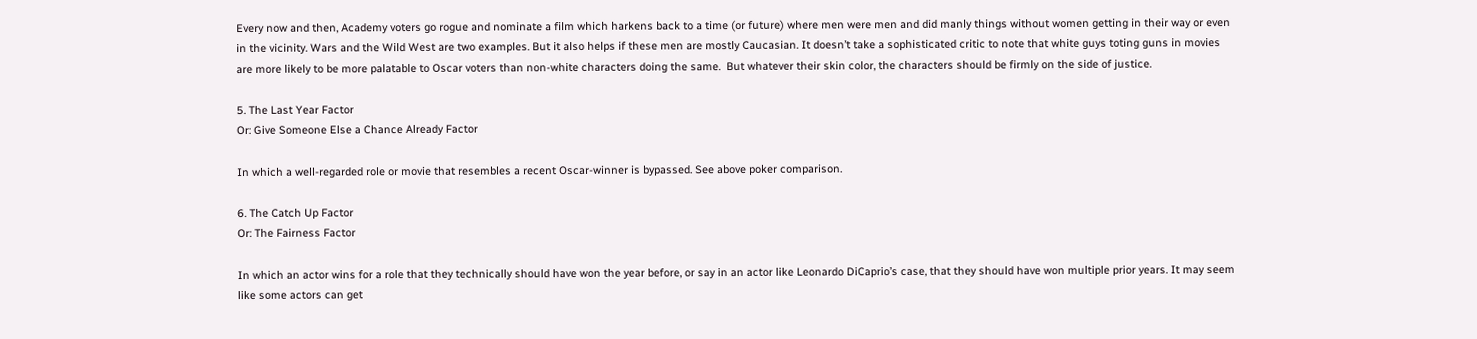Every now and then, Academy voters go rogue and nominate a film which harkens back to a time (or future) where men were men and did manly things without women getting in their way or even in the vicinity. Wars and the Wild West are two examples. But it also helps if these men are mostly Caucasian. It doesn’t take a sophisticated critic to note that white guys toting guns in movies are more likely to be more palatable to Oscar voters than non-white characters doing the same.  But whatever their skin color, the characters should be firmly on the side of justice.

5. The Last Year Factor
Or: Give Someone Else a Chance Already Factor

In which a well-regarded role or movie that resembles a recent Oscar-winner is bypassed. See above poker comparison.

6. The Catch Up Factor
Or: The Fairness Factor

In which an actor wins for a role that they technically should have won the year before, or say in an actor like Leonardo DiCaprio’s case, that they should have won multiple prior years. It may seem like some actors can get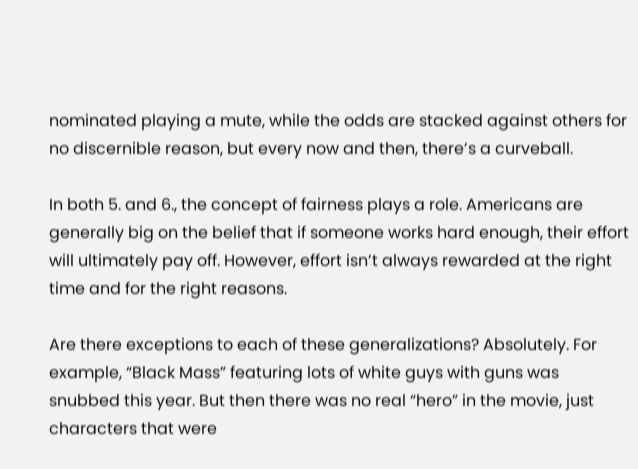nominated playing a mute, while the odds are stacked against others for no discernible reason, but every now and then, there’s a curveball.

In both 5. and 6., the concept of fairness plays a role. Americans are generally big on the belief that if someone works hard enough, their effort will ultimately pay off. However, effort isn’t always rewarded at the right time and for the right reasons.

Are there exceptions to each of these generalizations? Absolutely. For example, “Black Mass” featuring lots of white guys with guns was snubbed this year. But then there was no real “hero” in the movie, just characters that were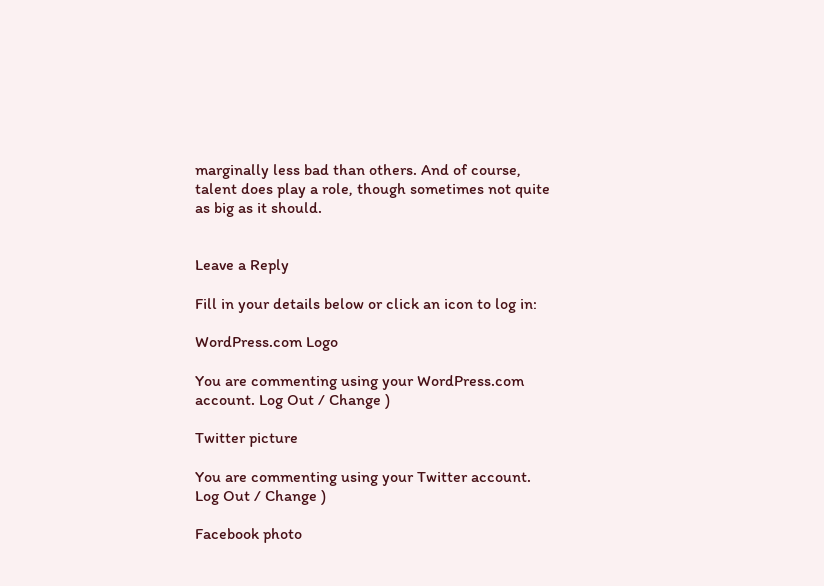marginally less bad than others. And of course, talent does play a role, though sometimes not quite as big as it should.


Leave a Reply

Fill in your details below or click an icon to log in:

WordPress.com Logo

You are commenting using your WordPress.com account. Log Out / Change )

Twitter picture

You are commenting using your Twitter account. Log Out / Change )

Facebook photo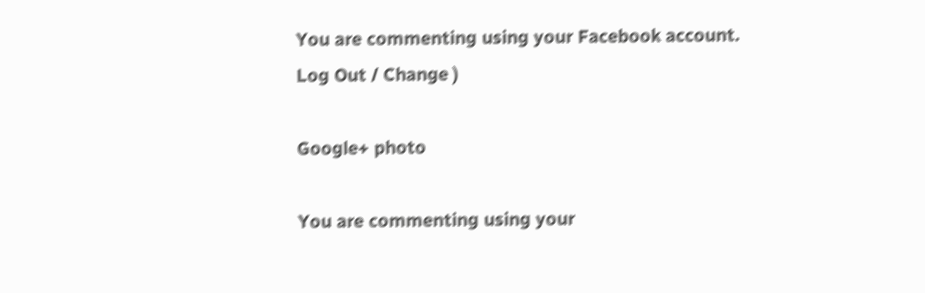You are commenting using your Facebook account. Log Out / Change )

Google+ photo

You are commenting using your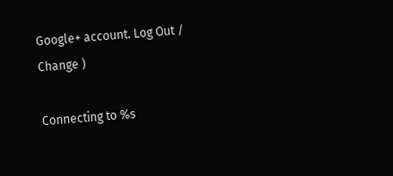Google+ account. Log Out / Change )

Connecting to %s